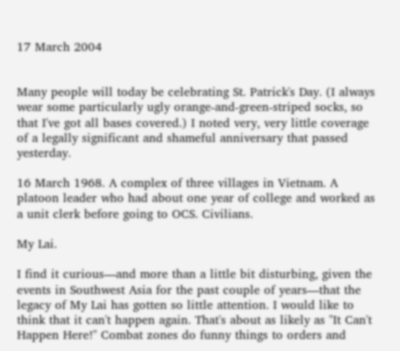17 March 2004


Many people will today be celebrating St. Patrick's Day. (I always wear some particularly ugly orange-and-green-striped socks, so that I've got all bases covered.) I noted very, very little coverage of a legally significant and shameful anniversary that passed yesterday.

16 March 1968. A complex of three villages in Vietnam. A platoon leader who had about one year of college and worked as a unit clerk before going to OCS. Civilians.

My Lai.

I find it curious—and more than a little bit disturbing, given the events in Southwest Asia for the past couple of years—that the legacy of My Lai has gotten so little attention. I would like to think that it can't happen again. That's about as likely as "It Can't Happen Here!" Combat zones do funny things to orders and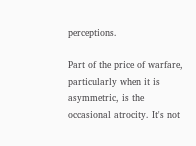perceptions.

Part of the price of warfare, particularly when it is asymmetric, is the occasional atrocity. It's not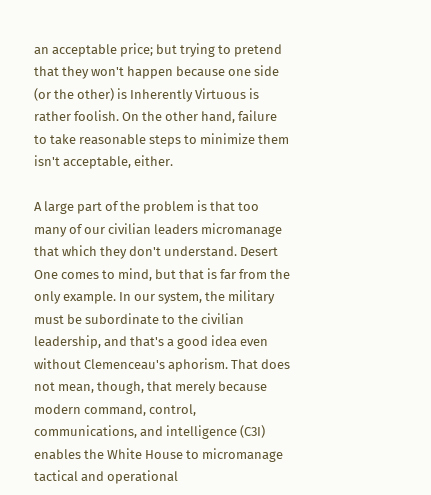an acceptable price; but trying to pretend that they won't happen because one side (or the other) is Inherently Virtuous is rather foolish. On the other hand, failure to take reasonable steps to minimize them isn't acceptable, either.

A large part of the problem is that too many of our civilian leaders micromanage that which they don't understand. Desert One comes to mind, but that is far from the only example. In our system, the military must be subordinate to the civilian leadership, and that's a good idea even without Clemenceau's aphorism. That does not mean, though, that merely because modern command, control, communications, and intelligence (C3I) enables the White House to micromanage tactical and operational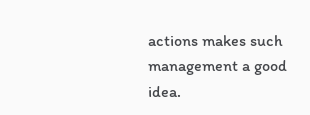actions makes such management a good idea.